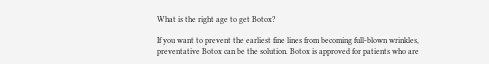What is the right age to get Botox?

If you want to prevent the earliest fine lines from becoming full-blown wrinkles, preventative Botox can be the solution. Botox is approved for patients who are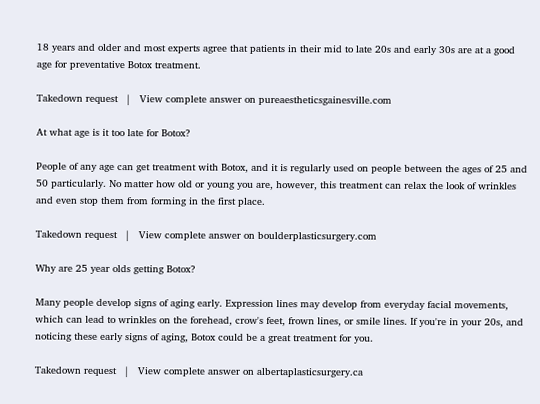18 years and older and most experts agree that patients in their mid to late 20s and early 30s are at a good age for preventative Botox treatment.

Takedown request   |   View complete answer on pureaestheticsgainesville.com

At what age is it too late for Botox?

People of any age can get treatment with Botox, and it is regularly used on people between the ages of 25 and 50 particularly. No matter how old or young you are, however, this treatment can relax the look of wrinkles and even stop them from forming in the first place.

Takedown request   |   View complete answer on boulderplasticsurgery.com

Why are 25 year olds getting Botox?

Many people develop signs of aging early. Expression lines may develop from everyday facial movements, which can lead to wrinkles on the forehead, crow's feet, frown lines, or smile lines. If you're in your 20s, and noticing these early signs of aging, Botox could be a great treatment for you.

Takedown request   |   View complete answer on albertaplasticsurgery.ca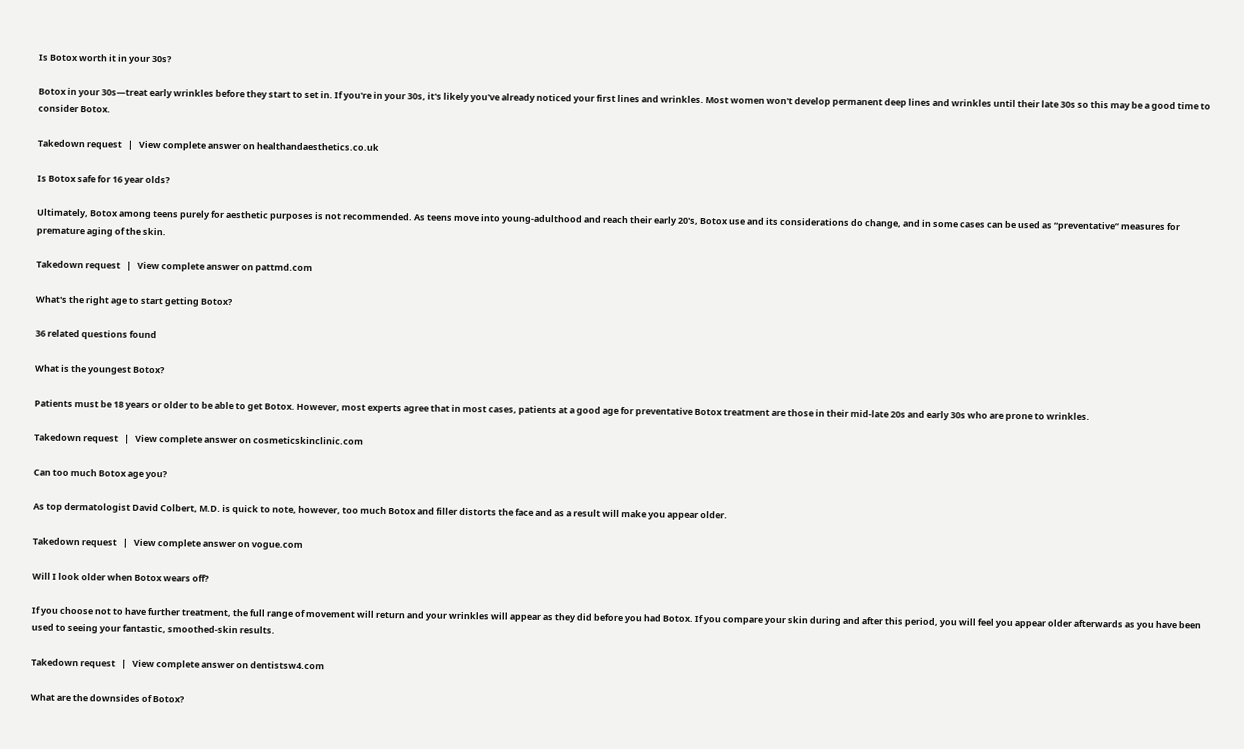Is Botox worth it in your 30s?

Botox in your 30s—treat early wrinkles before they start to set in. If you're in your 30s, it's likely you've already noticed your first lines and wrinkles. Most women won't develop permanent deep lines and wrinkles until their late 30s so this may be a good time to consider Botox.

Takedown request   |   View complete answer on healthandaesthetics.co.uk

Is Botox safe for 16 year olds?

Ultimately, Botox among teens purely for aesthetic purposes is not recommended. As teens move into young-adulthood and reach their early 20's, Botox use and its considerations do change, and in some cases can be used as “preventative” measures for premature aging of the skin.

Takedown request   |   View complete answer on pattmd.com

What's the right age to start getting Botox?

36 related questions found

What is the youngest Botox?

Patients must be 18 years or older to be able to get Botox. However, most experts agree that in most cases, patients at a good age for preventative Botox treatment are those in their mid-late 20s and early 30s who are prone to wrinkles.

Takedown request   |   View complete answer on cosmeticskinclinic.com

Can too much Botox age you?

As top dermatologist David Colbert, M.D. is quick to note, however, too much Botox and filler distorts the face and as a result will make you appear older.

Takedown request   |   View complete answer on vogue.com

Will I look older when Botox wears off?

If you choose not to have further treatment, the full range of movement will return and your wrinkles will appear as they did before you had Botox. If you compare your skin during and after this period, you will feel you appear older afterwards as you have been used to seeing your fantastic, smoothed-skin results.

Takedown request   |   View complete answer on dentistsw4.com

What are the downsides of Botox?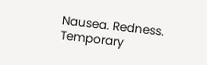Nausea. Redness. Temporary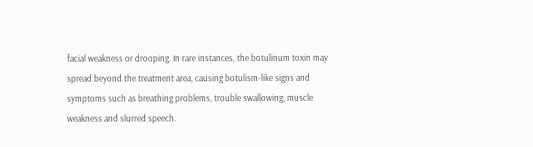facial weakness or drooping. In rare instances, the botulinum toxin may spread beyond the treatment area, causing botulism-like signs and symptoms such as breathing problems, trouble swallowing, muscle weakness and slurred speech.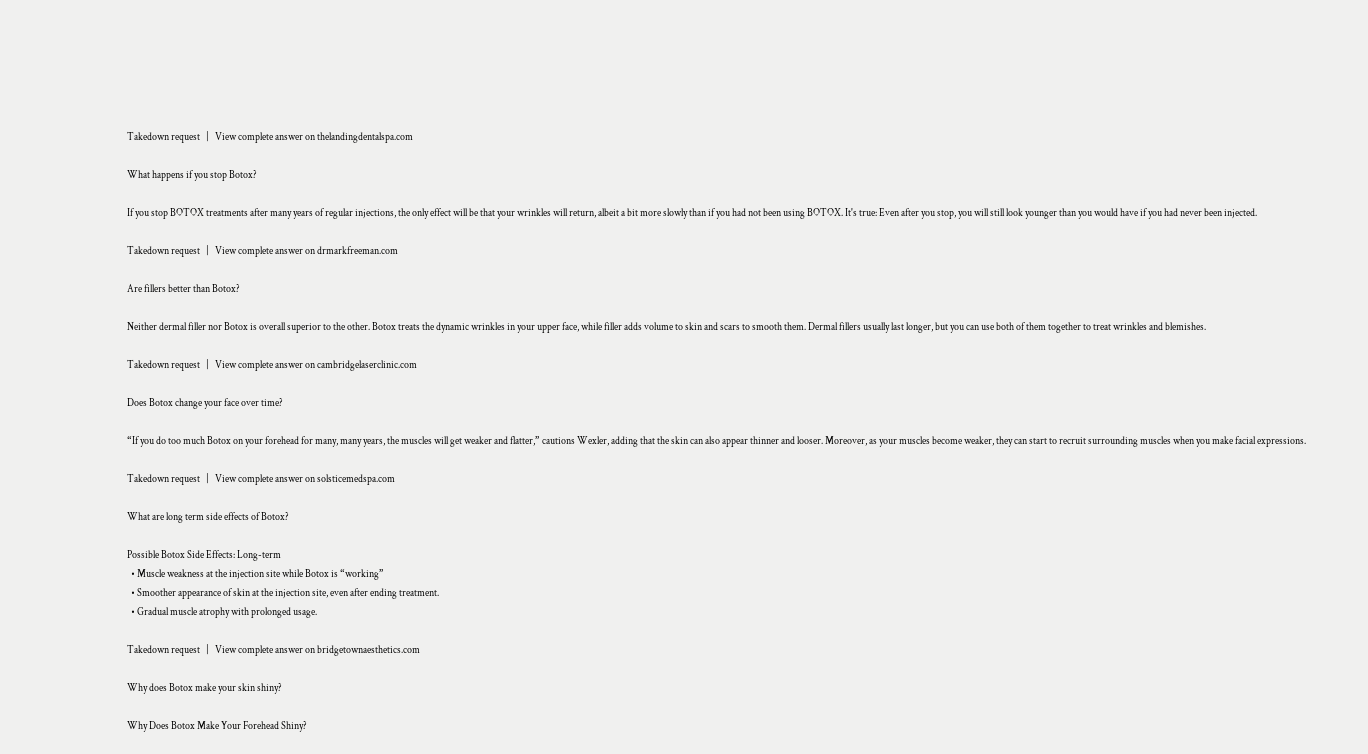Takedown request   |   View complete answer on thelandingdentalspa.com

What happens if you stop Botox?

If you stop BOTOX treatments after many years of regular injections, the only effect will be that your wrinkles will return, albeit a bit more slowly than if you had not been using BOTOX. It's true: Even after you stop, you will still look younger than you would have if you had never been injected.

Takedown request   |   View complete answer on drmarkfreeman.com

Are fillers better than Botox?

Neither dermal filler nor Botox is overall superior to the other. Botox treats the dynamic wrinkles in your upper face, while filler adds volume to skin and scars to smooth them. Dermal fillers usually last longer, but you can use both of them together to treat wrinkles and blemishes.

Takedown request   |   View complete answer on cambridgelaserclinic.com

Does Botox change your face over time?

“If you do too much Botox on your forehead for many, many years, the muscles will get weaker and flatter,” cautions Wexler, adding that the skin can also appear thinner and looser. Moreover, as your muscles become weaker, they can start to recruit surrounding muscles when you make facial expressions.

Takedown request   |   View complete answer on solsticemedspa.com

What are long term side effects of Botox?

Possible Botox Side Effects: Long-term
  • Muscle weakness at the injection site while Botox is “working”
  • Smoother appearance of skin at the injection site, even after ending treatment.
  • Gradual muscle atrophy with prolonged usage.

Takedown request   |   View complete answer on bridgetownaesthetics.com

Why does Botox make your skin shiny?

Why Does Botox Make Your Forehead Shiny?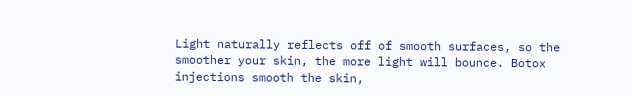Light naturally reflects off of smooth surfaces, so the smoother your skin, the more light will bounce. Botox injections smooth the skin,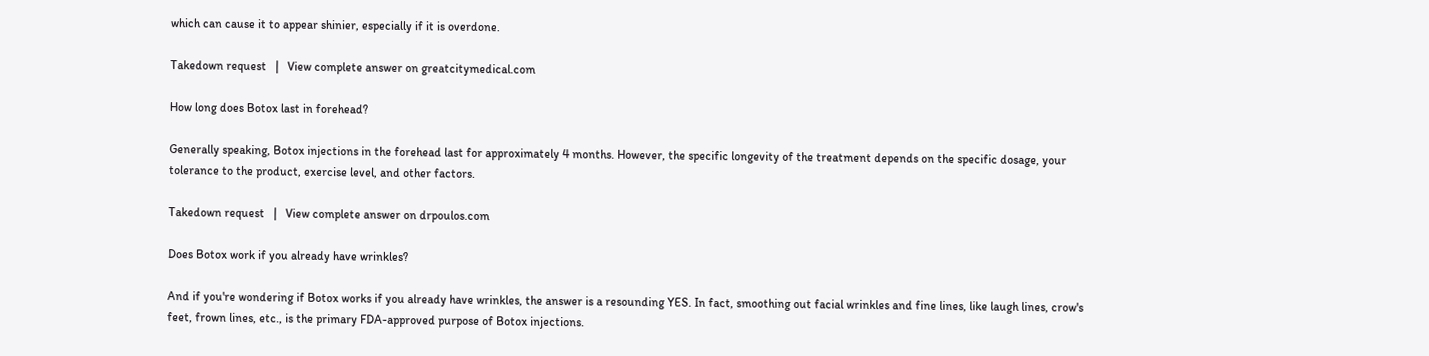which can cause it to appear shinier, especially if it is overdone.

Takedown request   |   View complete answer on greatcitymedical.com

How long does Botox last in forehead?

Generally speaking, Botox injections in the forehead last for approximately 4 months. However, the specific longevity of the treatment depends on the specific dosage, your tolerance to the product, exercise level, and other factors.

Takedown request   |   View complete answer on drpoulos.com

Does Botox work if you already have wrinkles?

And if you're wondering if Botox works if you already have wrinkles, the answer is a resounding YES. In fact, smoothing out facial wrinkles and fine lines, like laugh lines, crow's feet, frown lines, etc., is the primary FDA-approved purpose of Botox injections.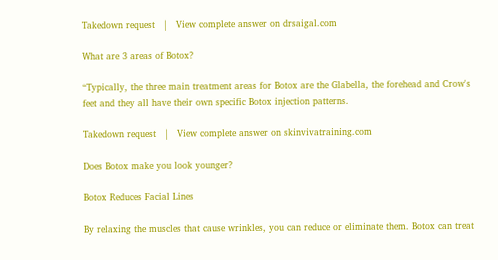Takedown request   |   View complete answer on drsaigal.com

What are 3 areas of Botox?

“Typically, the three main treatment areas for Botox are the Glabella, the forehead and Crow's feet and they all have their own specific Botox injection patterns.

Takedown request   |   View complete answer on skinvivatraining.com

Does Botox make you look younger?

Botox Reduces Facial Lines

By relaxing the muscles that cause wrinkles, you can reduce or eliminate them. Botox can treat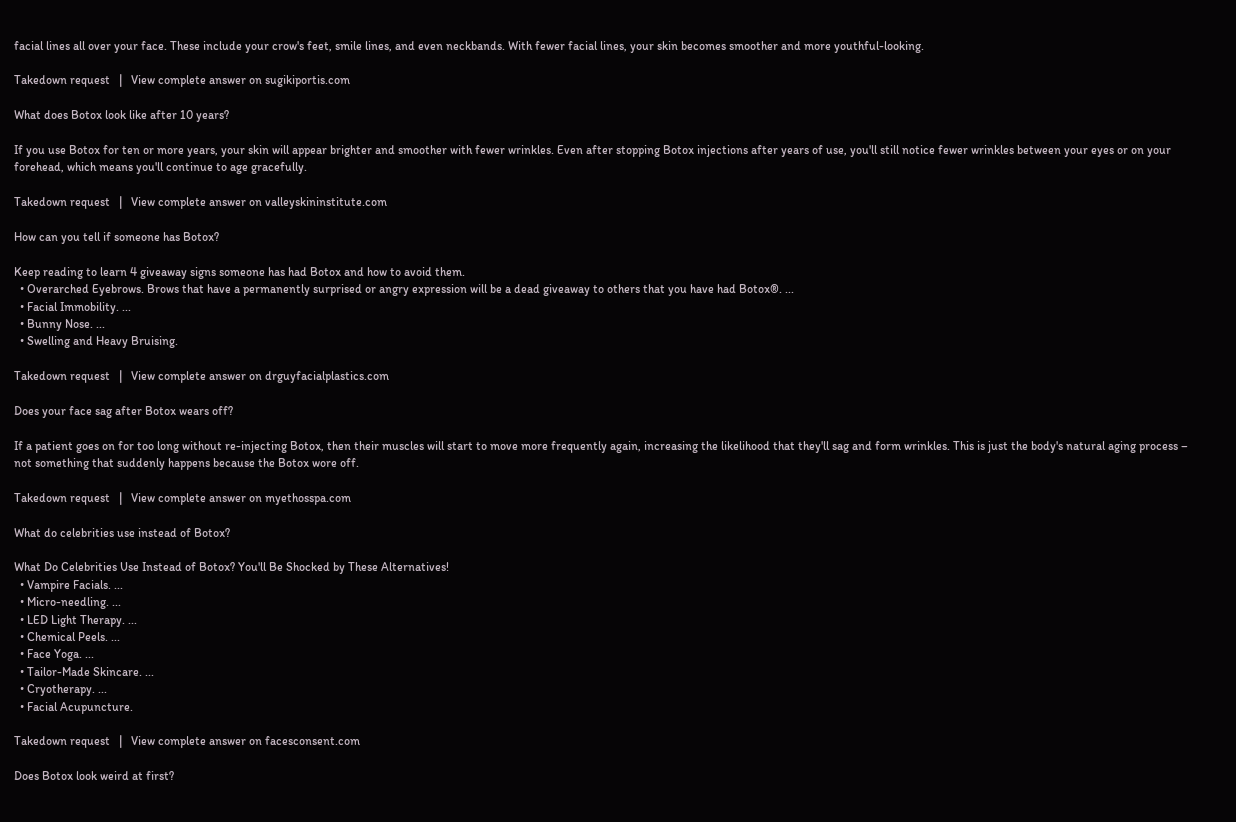facial lines all over your face. These include your crow's feet, smile lines, and even neckbands. With fewer facial lines, your skin becomes smoother and more youthful-looking.

Takedown request   |   View complete answer on sugikiportis.com

What does Botox look like after 10 years?

If you use Botox for ten or more years, your skin will appear brighter and smoother with fewer wrinkles. Even after stopping Botox injections after years of use, you'll still notice fewer wrinkles between your eyes or on your forehead, which means you'll continue to age gracefully.

Takedown request   |   View complete answer on valleyskininstitute.com

How can you tell if someone has Botox?

Keep reading to learn 4 giveaway signs someone has had Botox and how to avoid them.
  • Overarched Eyebrows. Brows that have a permanently surprised or angry expression will be a dead giveaway to others that you have had Botox®. ...
  • Facial Immobility. ...
  • Bunny Nose. ...
  • Swelling and Heavy Bruising.

Takedown request   |   View complete answer on drguyfacialplastics.com

Does your face sag after Botox wears off?

If a patient goes on for too long without re-injecting Botox, then their muscles will start to move more frequently again, increasing the likelihood that they'll sag and form wrinkles. This is just the body's natural aging process – not something that suddenly happens because the Botox wore off.

Takedown request   |   View complete answer on myethosspa.com

What do celebrities use instead of Botox?

What Do Celebrities Use Instead of Botox? You'll Be Shocked by These Alternatives!
  • Vampire Facials. ...
  • Micro-needling. ...
  • LED Light Therapy. ...
  • Chemical Peels. ...
  • Face Yoga. ...
  • Tailor-Made Skincare. ...
  • Cryotherapy. ...
  • Facial Acupuncture.

Takedown request   |   View complete answer on facesconsent.com

Does Botox look weird at first?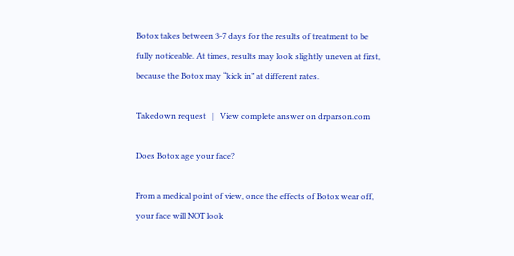Botox takes between 3-7 days for the results of treatment to be fully noticeable. At times, results may look slightly uneven at first, because the Botox may “kick in” at different rates.

Takedown request   |   View complete answer on drparson.com

Does Botox age your face?

From a medical point of view, once the effects of Botox wear off, your face will NOT look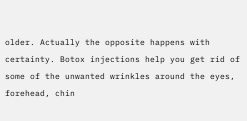older. Actually the opposite happens with certainty. Botox injections help you get rid of some of the unwanted wrinkles around the eyes, forehead, chin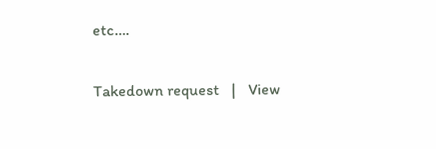etc….

Takedown request   |   View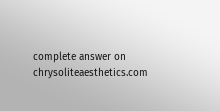complete answer on chrysoliteaesthetics.com